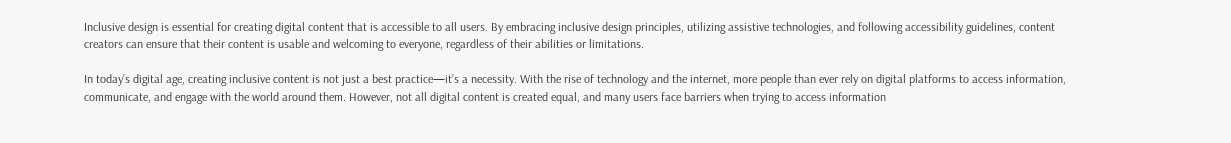Inclusive design is essential for creating digital content that is accessible to all users. By embracing inclusive design principles, utilizing assistive technologies, and following accessibility guidelines, content creators can ensure that their content is usable and welcoming to everyone, regardless of their abilities or limitations.

In today’s digital age, creating inclusive content is not just a best practice—it’s a necessity. With the rise of technology and the internet, more people than ever rely on digital platforms to access information, communicate, and engage with the world around them. However, not all digital content is created equal, and many users face barriers when trying to access information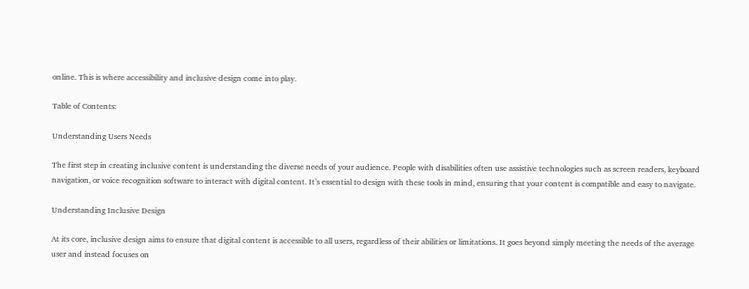online. This is where accessibility and inclusive design come into play.

Table of Contents:

Understanding Users Needs

The first step in creating inclusive content is understanding the diverse needs of your audience. People with disabilities often use assistive technologies such as screen readers, keyboard navigation, or voice recognition software to interact with digital content. It’s essential to design with these tools in mind, ensuring that your content is compatible and easy to navigate.

Understanding Inclusive Design

At its core, inclusive design aims to ensure that digital content is accessible to all users, regardless of their abilities or limitations. It goes beyond simply meeting the needs of the average user and instead focuses on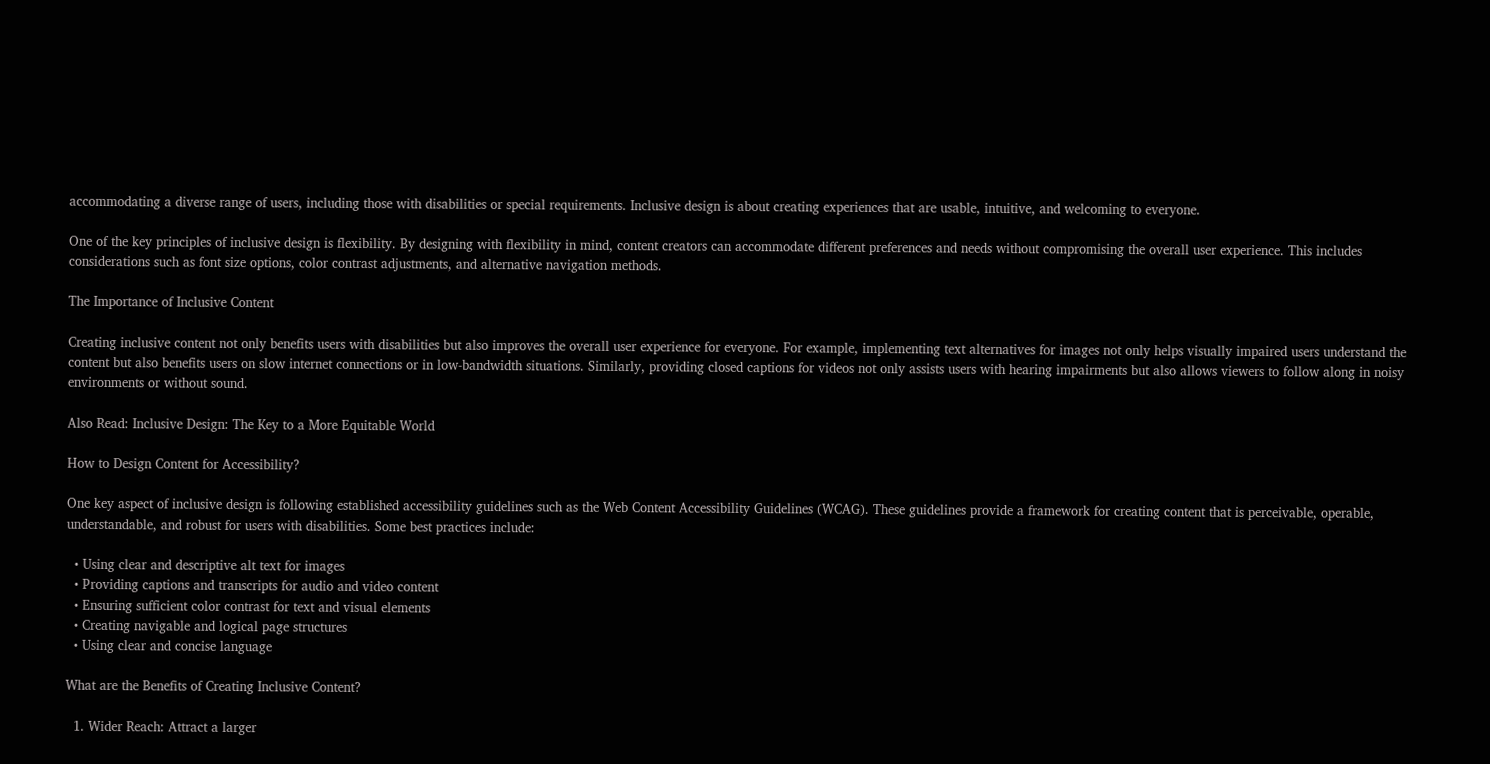accommodating a diverse range of users, including those with disabilities or special requirements. Inclusive design is about creating experiences that are usable, intuitive, and welcoming to everyone.

One of the key principles of inclusive design is flexibility. By designing with flexibility in mind, content creators can accommodate different preferences and needs without compromising the overall user experience. This includes considerations such as font size options, color contrast adjustments, and alternative navigation methods.

The Importance of Inclusive Content

Creating inclusive content not only benefits users with disabilities but also improves the overall user experience for everyone. For example, implementing text alternatives for images not only helps visually impaired users understand the content but also benefits users on slow internet connections or in low-bandwidth situations. Similarly, providing closed captions for videos not only assists users with hearing impairments but also allows viewers to follow along in noisy environments or without sound.

Also Read: Inclusive Design: The Key to a More Equitable World

How to Design Content for Accessibility?

One key aspect of inclusive design is following established accessibility guidelines such as the Web Content Accessibility Guidelines (WCAG). These guidelines provide a framework for creating content that is perceivable, operable, understandable, and robust for users with disabilities. Some best practices include:

  • Using clear and descriptive alt text for images
  • Providing captions and transcripts for audio and video content
  • Ensuring sufficient color contrast for text and visual elements
  • Creating navigable and logical page structures
  • Using clear and concise language

What are the Benefits of Creating Inclusive Content?

  1. Wider Reach: Attract a larger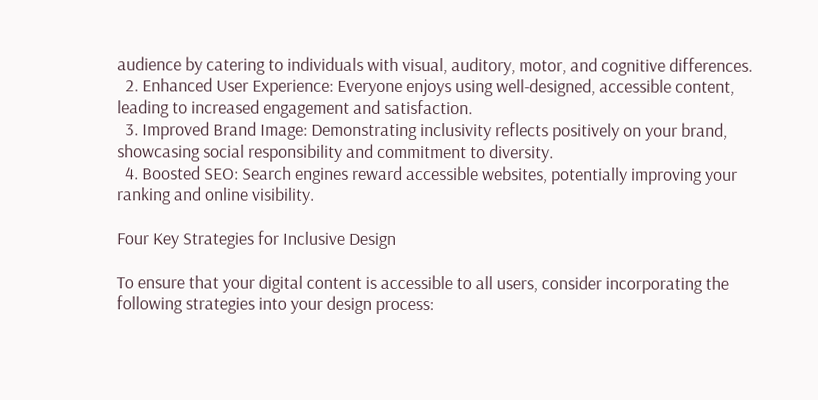audience by catering to individuals with visual, auditory, motor, and cognitive differences.
  2. Enhanced User Experience: Everyone enjoys using well-designed, accessible content, leading to increased engagement and satisfaction.
  3. Improved Brand Image: Demonstrating inclusivity reflects positively on your brand, showcasing social responsibility and commitment to diversity.
  4. Boosted SEO: Search engines reward accessible websites, potentially improving your ranking and online visibility.

Four Key Strategies for Inclusive Design

To ensure that your digital content is accessible to all users, consider incorporating the following strategies into your design process: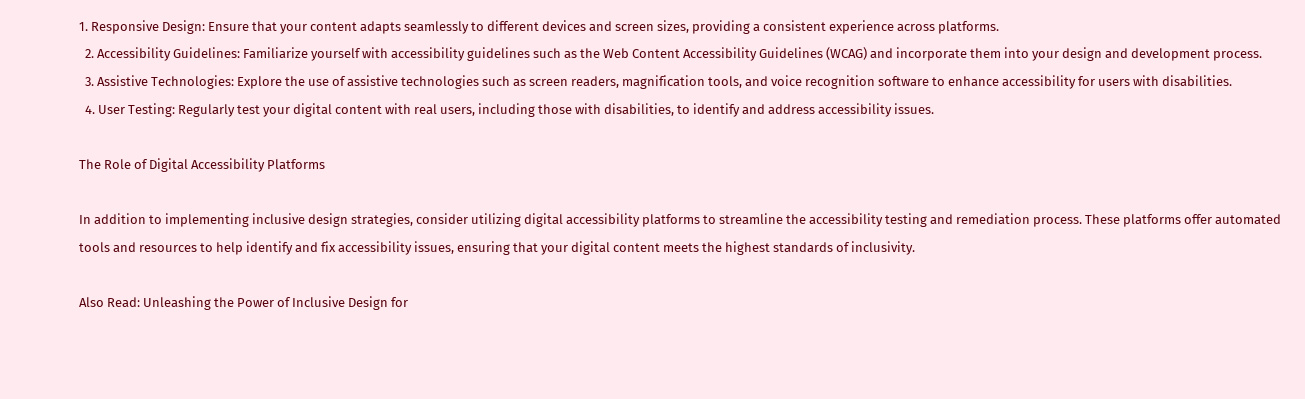1. Responsive Design: Ensure that your content adapts seamlessly to different devices and screen sizes, providing a consistent experience across platforms.
  2. Accessibility Guidelines: Familiarize yourself with accessibility guidelines such as the Web Content Accessibility Guidelines (WCAG) and incorporate them into your design and development process.
  3. Assistive Technologies: Explore the use of assistive technologies such as screen readers, magnification tools, and voice recognition software to enhance accessibility for users with disabilities.
  4. User Testing: Regularly test your digital content with real users, including those with disabilities, to identify and address accessibility issues.

The Role of Digital Accessibility Platforms

In addition to implementing inclusive design strategies, consider utilizing digital accessibility platforms to streamline the accessibility testing and remediation process. These platforms offer automated tools and resources to help identify and fix accessibility issues, ensuring that your digital content meets the highest standards of inclusivity.

Also Read: Unleashing the Power of Inclusive Design for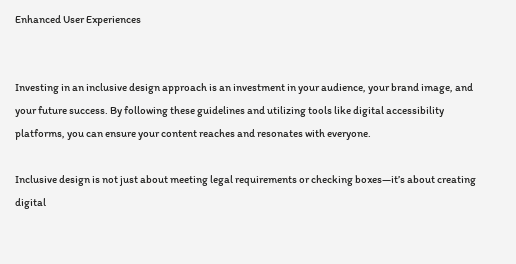Enhanced User Experiences


Investing in an inclusive design approach is an investment in your audience, your brand image, and your future success. By following these guidelines and utilizing tools like digital accessibility platforms, you can ensure your content reaches and resonates with everyone.

Inclusive design is not just about meeting legal requirements or checking boxes—it’s about creating digital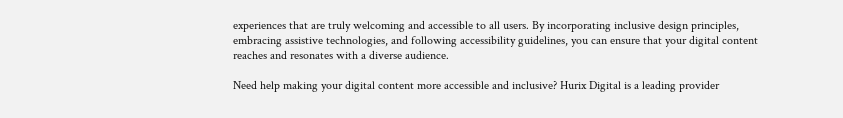experiences that are truly welcoming and accessible to all users. By incorporating inclusive design principles, embracing assistive technologies, and following accessibility guidelines, you can ensure that your digital content reaches and resonates with a diverse audience.

Need help making your digital content more accessible and inclusive? Hurix Digital is a leading provider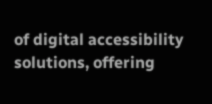of digital accessibility solutions, offering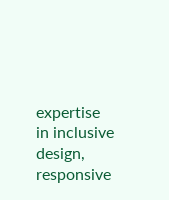expertise in inclusive design, responsive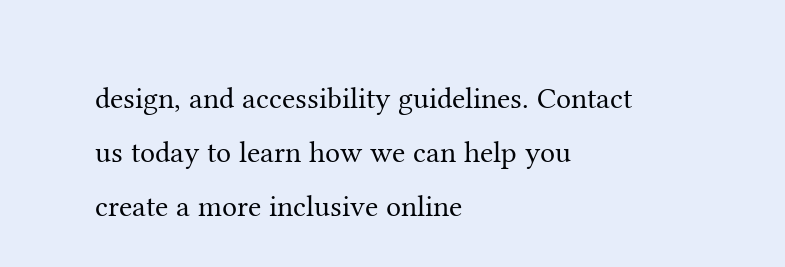design, and accessibility guidelines. Contact us today to learn how we can help you create a more inclusive online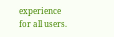experience for all users.